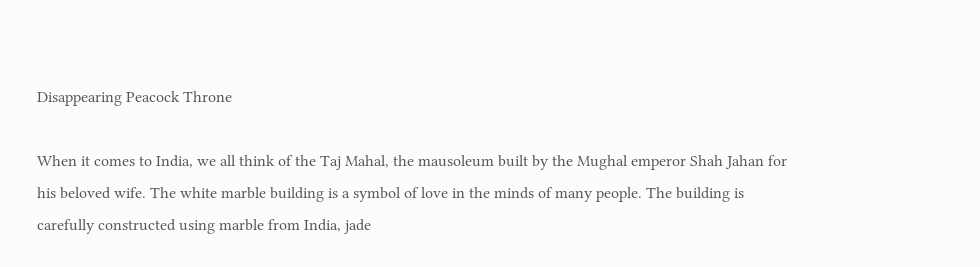Disappearing Peacock Throne

When it comes to India, we all think of the Taj Mahal, the mausoleum built by the Mughal emperor Shah Jahan for his beloved wife. The white marble building is a symbol of love in the minds of many people. The building is carefully constructed using marble from India, jade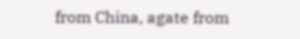from China, agate from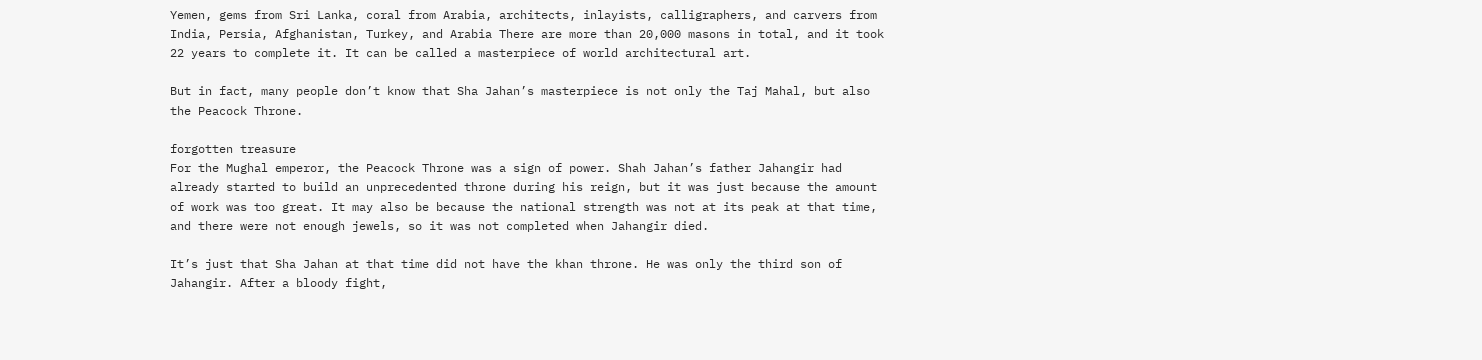Yemen, gems from Sri Lanka, coral from Arabia, architects, inlayists, calligraphers, and carvers from India, Persia, Afghanistan, Turkey, and Arabia There are more than 20,000 masons in total, and it took 22 years to complete it. It can be called a masterpiece of world architectural art.

But in fact, many people don’t know that Sha Jahan’s masterpiece is not only the Taj Mahal, but also the Peacock Throne.

forgotten treasure
For the Mughal emperor, the Peacock Throne was a sign of power. Shah Jahan’s father Jahangir had already started to build an unprecedented throne during his reign, but it was just because the amount of work was too great. It may also be because the national strength was not at its peak at that time, and there were not enough jewels, so it was not completed when Jahangir died.

It’s just that Sha Jahan at that time did not have the khan throne. He was only the third son of Jahangir. After a bloody fight,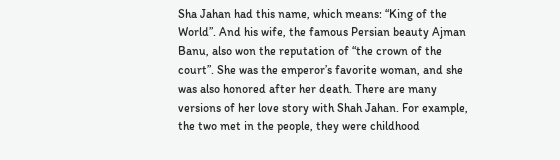Sha Jahan had this name, which means: “King of the World”. And his wife, the famous Persian beauty Ajman Banu, also won the reputation of “the crown of the court”. She was the emperor’s favorite woman, and she was also honored after her death. There are many versions of her love story with Shah Jahan. For example, the two met in the people, they were childhood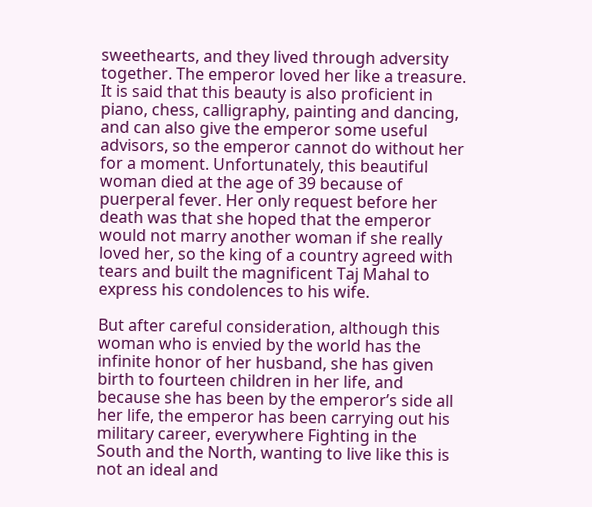sweethearts, and they lived through adversity together. The emperor loved her like a treasure. It is said that this beauty is also proficient in piano, chess, calligraphy, painting and dancing, and can also give the emperor some useful advisors, so the emperor cannot do without her for a moment. Unfortunately, this beautiful woman died at the age of 39 because of puerperal fever. Her only request before her death was that she hoped that the emperor would not marry another woman if she really loved her, so the king of a country agreed with tears and built the magnificent Taj Mahal to express his condolences to his wife.

But after careful consideration, although this woman who is envied by the world has the infinite honor of her husband, she has given birth to fourteen children in her life, and because she has been by the emperor’s side all her life, the emperor has been carrying out his military career, everywhere Fighting in the South and the North, wanting to live like this is not an ideal and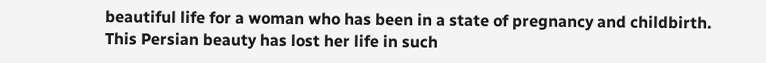beautiful life for a woman who has been in a state of pregnancy and childbirth. This Persian beauty has lost her life in such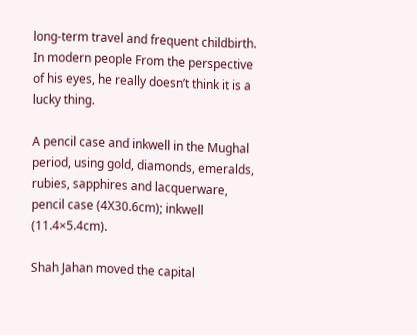long-term travel and frequent childbirth. In modern people From the perspective of his eyes, he really doesn’t think it is a lucky thing.

A pencil case and inkwell in the Mughal period, using gold, diamonds, emeralds, rubies, sapphires and lacquerware, pencil case (4X30.6cm); inkwell (11.4×5.4cm).

Shah Jahan moved the capital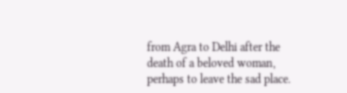from Agra to Delhi after the death of a beloved woman, perhaps to leave the sad place.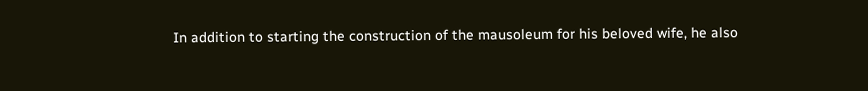In addition to starting the construction of the mausoleum for his beloved wife, he also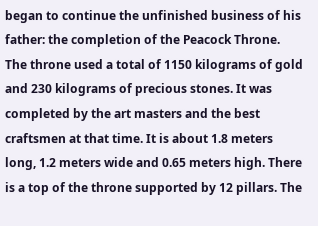began to continue the unfinished business of his father: the completion of the Peacock Throne. The throne used a total of 1150 kilograms of gold and 230 kilograms of precious stones. It was completed by the art masters and the best craftsmen at that time. It is about 1.8 meters long, 1.2 meters wide and 0.65 meters high. There is a top of the throne supported by 12 pillars. The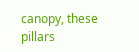canopy, these pillars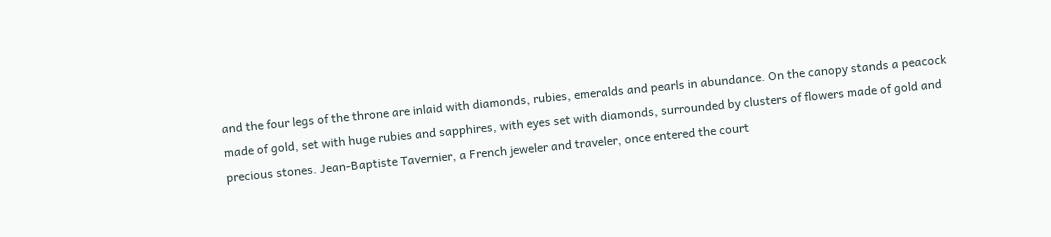and the four legs of the throne are inlaid with diamonds, rubies, emeralds and pearls in abundance. On the canopy stands a peacock made of gold, set with huge rubies and sapphires, with eyes set with diamonds, surrounded by clusters of flowers made of gold and precious stones. Jean-Baptiste Tavernier, a French jeweler and traveler, once entered the court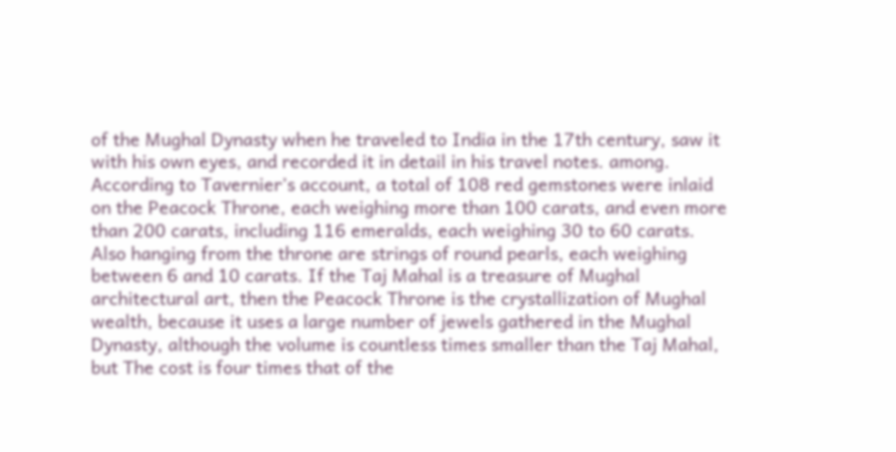of the Mughal Dynasty when he traveled to India in the 17th century, saw it with his own eyes, and recorded it in detail in his travel notes. among. According to Tavernier’s account, a total of 108 red gemstones were inlaid on the Peacock Throne, each weighing more than 100 carats, and even more than 200 carats, including 116 emeralds, each weighing 30 to 60 carats. Also hanging from the throne are strings of round pearls, each weighing between 6 and 10 carats. If the Taj Mahal is a treasure of Mughal architectural art, then the Peacock Throne is the crystallization of Mughal wealth, because it uses a large number of jewels gathered in the Mughal Dynasty, although the volume is countless times smaller than the Taj Mahal, but The cost is four times that of the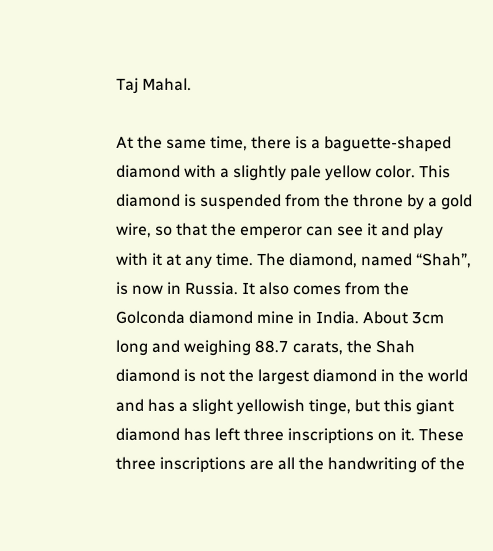Taj Mahal.

At the same time, there is a baguette-shaped diamond with a slightly pale yellow color. This diamond is suspended from the throne by a gold wire, so that the emperor can see it and play with it at any time. The diamond, named “Shah”, is now in Russia. It also comes from the Golconda diamond mine in India. About 3cm long and weighing 88.7 carats, the Shah diamond is not the largest diamond in the world and has a slight yellowish tinge, but this giant diamond has left three inscriptions on it. These three inscriptions are all the handwriting of the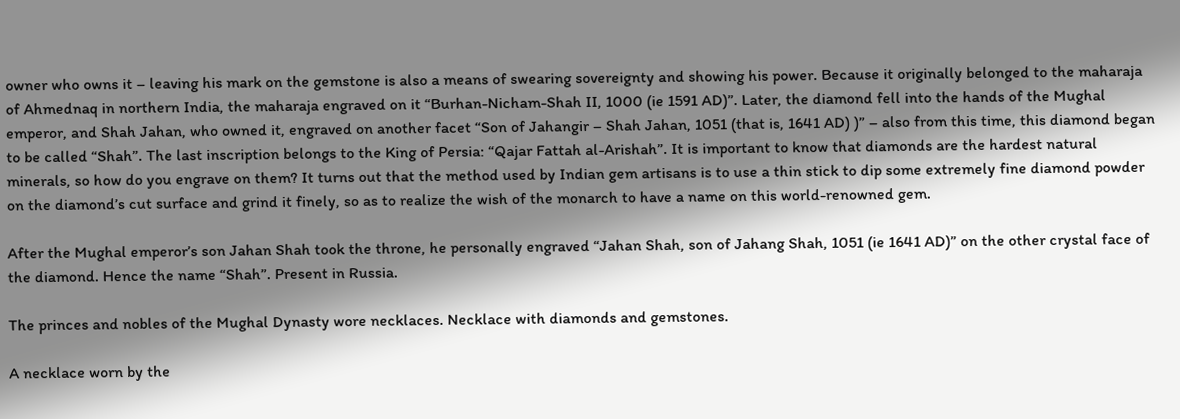owner who owns it – leaving his mark on the gemstone is also a means of swearing sovereignty and showing his power. Because it originally belonged to the maharaja of Ahmednaq in northern India, the maharaja engraved on it “Burhan-Nicham-Shah II, 1000 (ie 1591 AD)”. Later, the diamond fell into the hands of the Mughal emperor, and Shah Jahan, who owned it, engraved on another facet “Son of Jahangir – Shah Jahan, 1051 (that is, 1641 AD) )” – also from this time, this diamond began to be called “Shah”. The last inscription belongs to the King of Persia: “Qajar Fattah al-Arishah”. It is important to know that diamonds are the hardest natural minerals, so how do you engrave on them? It turns out that the method used by Indian gem artisans is to use a thin stick to dip some extremely fine diamond powder on the diamond’s cut surface and grind it finely, so as to realize the wish of the monarch to have a name on this world-renowned gem.

After the Mughal emperor’s son Jahan Shah took the throne, he personally engraved “Jahan Shah, son of Jahang Shah, 1051 (ie 1641 AD)” on the other crystal face of the diamond. Hence the name “Shah”. Present in Russia.

The princes and nobles of the Mughal Dynasty wore necklaces. Necklace with diamonds and gemstones.

A necklace worn by the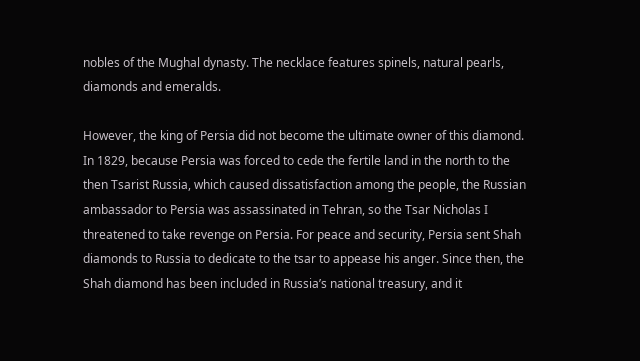nobles of the Mughal dynasty. The necklace features spinels, natural pearls, diamonds and emeralds.

However, the king of Persia did not become the ultimate owner of this diamond. In 1829, because Persia was forced to cede the fertile land in the north to the then Tsarist Russia, which caused dissatisfaction among the people, the Russian ambassador to Persia was assassinated in Tehran, so the Tsar Nicholas I threatened to take revenge on Persia. For peace and security, Persia sent Shah diamonds to Russia to dedicate to the tsar to appease his anger. Since then, the Shah diamond has been included in Russia’s national treasury, and it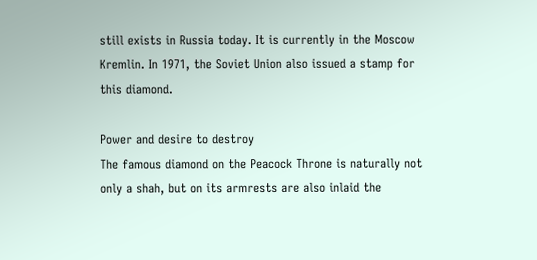still exists in Russia today. It is currently in the Moscow Kremlin. In 1971, the Soviet Union also issued a stamp for this diamond.

Power and desire to destroy
The famous diamond on the Peacock Throne is naturally not only a shah, but on its armrests are also inlaid the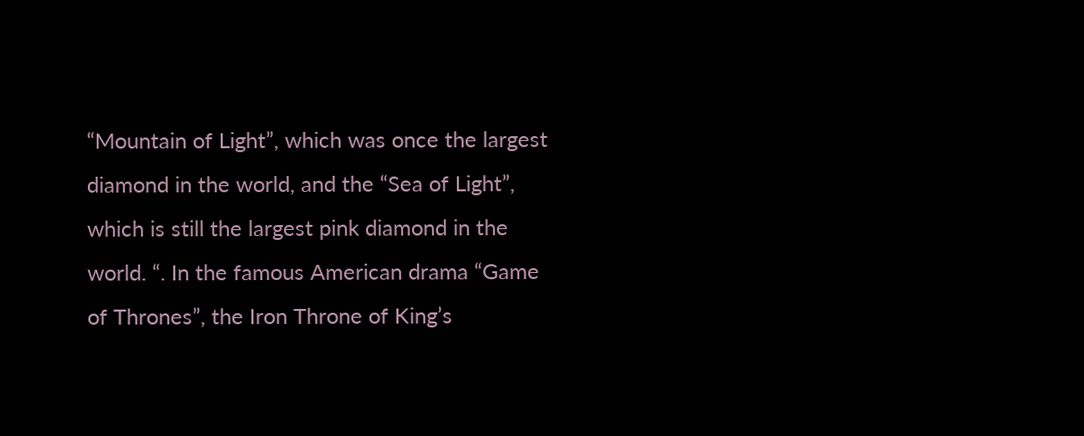“Mountain of Light”, which was once the largest diamond in the world, and the “Sea of Light”, which is still the largest pink diamond in the world. “. In the famous American drama “Game of Thrones”, the Iron Throne of King’s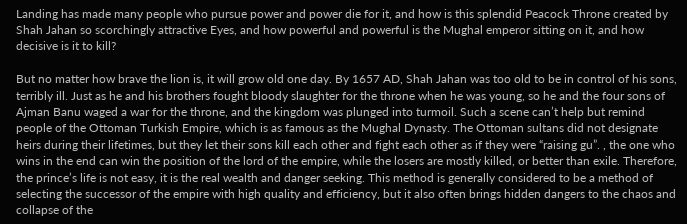Landing has made many people who pursue power and power die for it, and how is this splendid Peacock Throne created by Shah Jahan so scorchingly attractive Eyes, and how powerful and powerful is the Mughal emperor sitting on it, and how decisive is it to kill?

But no matter how brave the lion is, it will grow old one day. By 1657 AD, Shah Jahan was too old to be in control of his sons, terribly ill. Just as he and his brothers fought bloody slaughter for the throne when he was young, so he and the four sons of Ajman Banu waged a war for the throne, and the kingdom was plunged into turmoil. Such a scene can’t help but remind people of the Ottoman Turkish Empire, which is as famous as the Mughal Dynasty. The Ottoman sultans did not designate heirs during their lifetimes, but they let their sons kill each other and fight each other as if they were “raising gu”. , the one who wins in the end can win the position of the lord of the empire, while the losers are mostly killed, or better than exile. Therefore, the prince’s life is not easy, it is the real wealth and danger seeking. This method is generally considered to be a method of selecting the successor of the empire with high quality and efficiency, but it also often brings hidden dangers to the chaos and collapse of the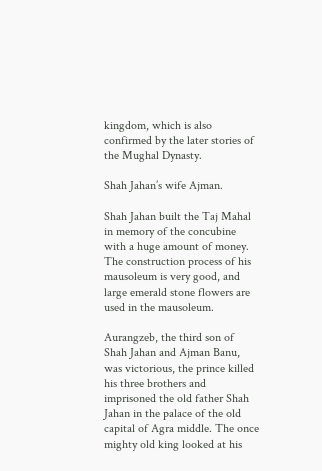kingdom, which is also confirmed by the later stories of the Mughal Dynasty.

Shah Jahan’s wife Ajman.

Shah Jahan built the Taj Mahal in memory of the concubine with a huge amount of money. The construction process of his mausoleum is very good, and large emerald stone flowers are used in the mausoleum.

Aurangzeb, the third son of Shah Jahan and Ajman Banu, was victorious, the prince killed his three brothers and imprisoned the old father Shah Jahan in the palace of the old capital of Agra middle. The once mighty old king looked at his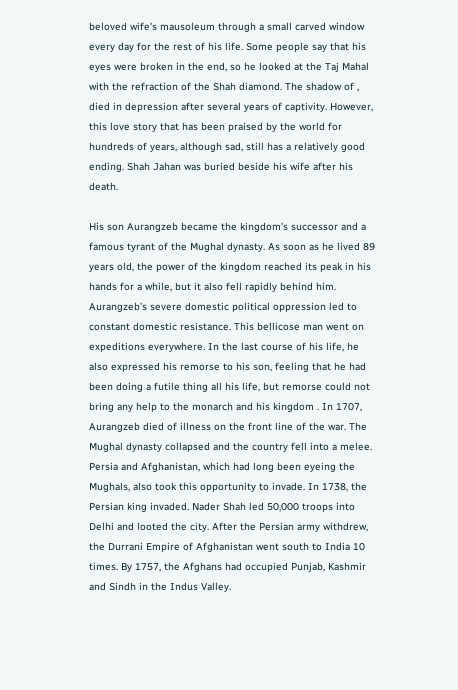beloved wife’s mausoleum through a small carved window every day for the rest of his life. Some people say that his eyes were broken in the end, so he looked at the Taj Mahal with the refraction of the Shah diamond. The shadow of , died in depression after several years of captivity. However, this love story that has been praised by the world for hundreds of years, although sad, still has a relatively good ending. Shah Jahan was buried beside his wife after his death.

His son Aurangzeb became the kingdom’s successor and a famous tyrant of the Mughal dynasty. As soon as he lived 89 years old, the power of the kingdom reached its peak in his hands for a while, but it also fell rapidly behind him. Aurangzeb’s severe domestic political oppression led to constant domestic resistance. This bellicose man went on expeditions everywhere. In the last course of his life, he also expressed his remorse to his son, feeling that he had been doing a futile thing all his life, but remorse could not bring any help to the monarch and his kingdom . In 1707, Aurangzeb died of illness on the front line of the war. The Mughal dynasty collapsed and the country fell into a melee. Persia and Afghanistan, which had long been eyeing the Mughals, also took this opportunity to invade. In 1738, the Persian king invaded. Nader Shah led 50,000 troops into Delhi and looted the city. After the Persian army withdrew, the Durrani Empire of Afghanistan went south to India 10 times. By 1757, the Afghans had occupied Punjab, Kashmir and Sindh in the Indus Valley.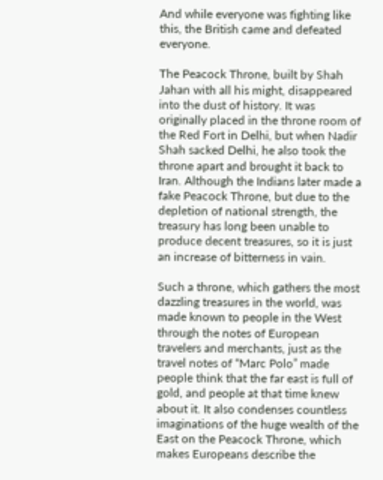And while everyone was fighting like this, the British came and defeated everyone.

The Peacock Throne, built by Shah Jahan with all his might, disappeared into the dust of history. It was originally placed in the throne room of the Red Fort in Delhi, but when Nadir Shah sacked Delhi, he also took the throne apart and brought it back to Iran. Although the Indians later made a fake Peacock Throne, but due to the depletion of national strength, the treasury has long been unable to produce decent treasures, so it is just an increase of bitterness in vain.

Such a throne, which gathers the most dazzling treasures in the world, was made known to people in the West through the notes of European travelers and merchants, just as the travel notes of “Marc Polo” made people think that the far east is full of gold, and people at that time knew about it. It also condenses countless imaginations of the huge wealth of the East on the Peacock Throne, which makes Europeans describe the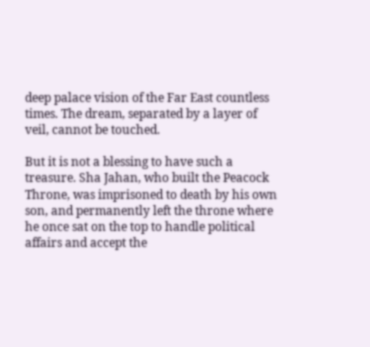deep palace vision of the Far East countless times. The dream, separated by a layer of veil, cannot be touched.

But it is not a blessing to have such a treasure. Sha Jahan, who built the Peacock Throne, was imprisoned to death by his own son, and permanently left the throne where he once sat on the top to handle political affairs and accept the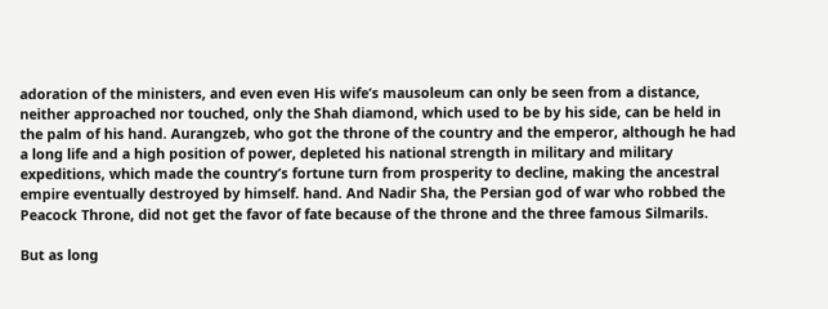adoration of the ministers, and even even His wife’s mausoleum can only be seen from a distance, neither approached nor touched, only the Shah diamond, which used to be by his side, can be held in the palm of his hand. Aurangzeb, who got the throne of the country and the emperor, although he had a long life and a high position of power, depleted his national strength in military and military expeditions, which made the country’s fortune turn from prosperity to decline, making the ancestral empire eventually destroyed by himself. hand. And Nadir Sha, the Persian god of war who robbed the Peacock Throne, did not get the favor of fate because of the throne and the three famous Silmarils.

But as long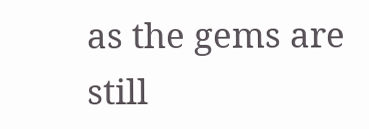as the gems are still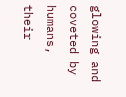glowing and coveted by humans, their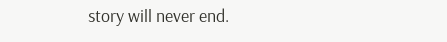story will never end.